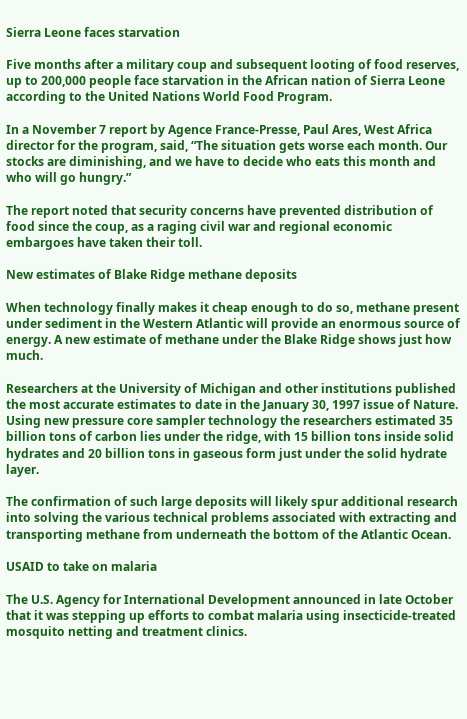Sierra Leone faces starvation

Five months after a military coup and subsequent looting of food reserves, up to 200,000 people face starvation in the African nation of Sierra Leone according to the United Nations World Food Program.

In a November 7 report by Agence France-Presse, Paul Ares, West Africa director for the program, said, “The situation gets worse each month. Our stocks are diminishing, and we have to decide who eats this month and who will go hungry.”

The report noted that security concerns have prevented distribution of food since the coup, as a raging civil war and regional economic embargoes have taken their toll.

New estimates of Blake Ridge methane deposits

When technology finally makes it cheap enough to do so, methane present under sediment in the Western Atlantic will provide an enormous source of energy. A new estimate of methane under the Blake Ridge shows just how much.

Researchers at the University of Michigan and other institutions published the most accurate estimates to date in the January 30, 1997 issue of Nature. Using new pressure core sampler technology the researchers estimated 35 billion tons of carbon lies under the ridge, with 15 billion tons inside solid hydrates and 20 billion tons in gaseous form just under the solid hydrate layer.

The confirmation of such large deposits will likely spur additional research into solving the various technical problems associated with extracting and transporting methane from underneath the bottom of the Atlantic Ocean.

USAID to take on malaria

The U.S. Agency for International Development announced in late October that it was stepping up efforts to combat malaria using insecticide-treated mosquito netting and treatment clinics.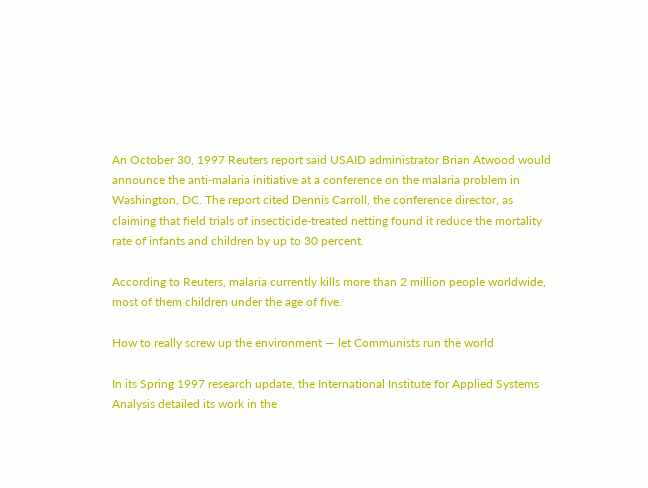An October 30, 1997 Reuters report said USAID administrator Brian Atwood would announce the anti-malaria initiative at a conference on the malaria problem in Washington, DC. The report cited Dennis Carroll, the conference director, as claiming that field trials of insecticide-treated netting found it reduce the mortality rate of infants and children by up to 30 percent.

According to Reuters, malaria currently kills more than 2 million people worldwide, most of them children under the age of five.

How to really screw up the environment — let Communists run the world

In its Spring 1997 research update, the International Institute for Applied Systems Analysis detailed its work in the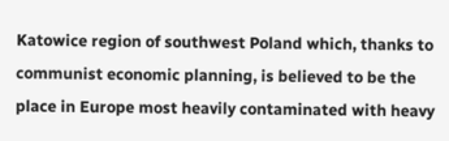Katowice region of southwest Poland which, thanks to communist economic planning, is believed to be the place in Europe most heavily contaminated with heavy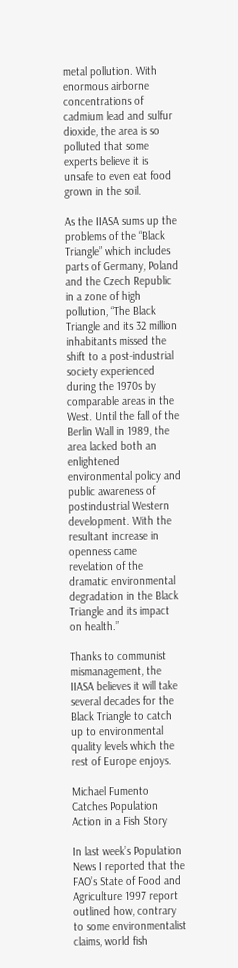metal pollution. With enormous airborne concentrations of cadmium lead and sulfur dioxide, the area is so polluted that some experts believe it is unsafe to even eat food grown in the soil.

As the IIASA sums up the problems of the “Black Triangle” which includes parts of Germany, Poland and the Czech Republic in a zone of high pollution, “The Black Triangle and its 32 million inhabitants missed the shift to a post-industrial society experienced during the 1970s by comparable areas in the West. Until the fall of the Berlin Wall in 1989, the area lacked both an enlightened environmental policy and public awareness of postindustrial Western development. With the resultant increase in openness came revelation of the dramatic environmental degradation in the Black Triangle and its impact on health.”

Thanks to communist mismanagement, the IIASA believes it will take several decades for the Black Triangle to catch up to environmental quality levels which the rest of Europe enjoys.

Michael Fumento Catches Population Action in a Fish Story

In last week’s Population News I reported that the FAO’s State of Food and Agriculture 1997 report outlined how, contrary to some environmentalist claims, world fish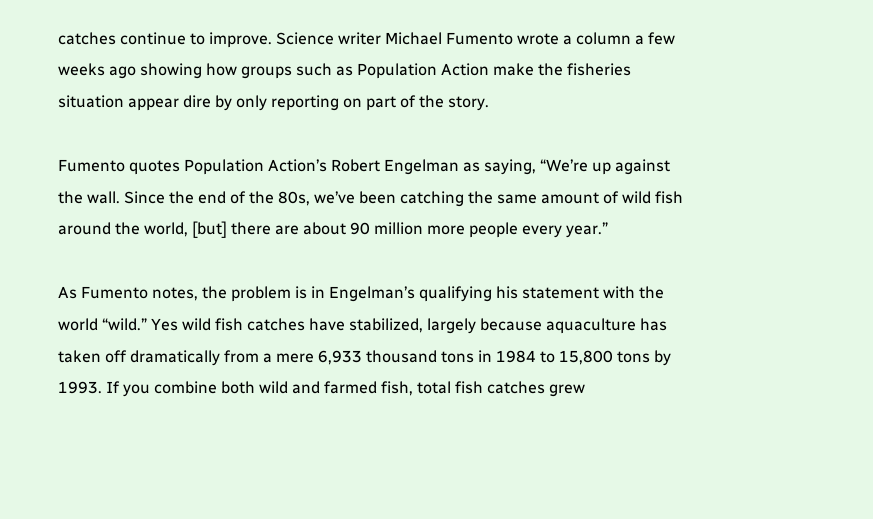catches continue to improve. Science writer Michael Fumento wrote a column a few weeks ago showing how groups such as Population Action make the fisheries situation appear dire by only reporting on part of the story.

Fumento quotes Population Action’s Robert Engelman as saying, “We’re up against the wall. Since the end of the 80s, we’ve been catching the same amount of wild fish around the world, [but] there are about 90 million more people every year.”

As Fumento notes, the problem is in Engelman’s qualifying his statement with the world “wild.” Yes wild fish catches have stabilized, largely because aquaculture has taken off dramatically from a mere 6,933 thousand tons in 1984 to 15,800 tons by 1993. If you combine both wild and farmed fish, total fish catches grew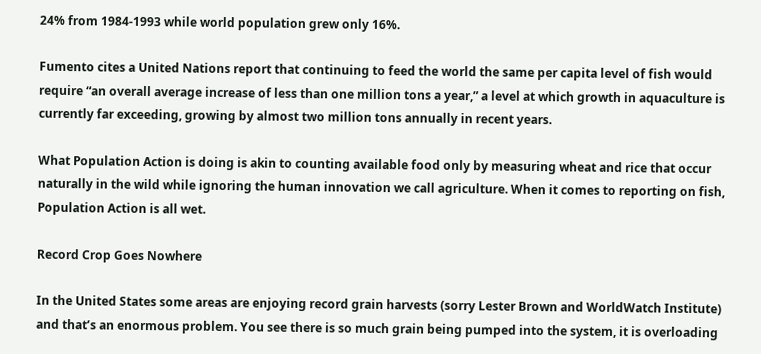24% from 1984-1993 while world population grew only 16%.

Fumento cites a United Nations report that continuing to feed the world the same per capita level of fish would require “an overall average increase of less than one million tons a year,” a level at which growth in aquaculture is currently far exceeding, growing by almost two million tons annually in recent years.

What Population Action is doing is akin to counting available food only by measuring wheat and rice that occur naturally in the wild while ignoring the human innovation we call agriculture. When it comes to reporting on fish, Population Action is all wet.

Record Crop Goes Nowhere

In the United States some areas are enjoying record grain harvests (sorry Lester Brown and WorldWatch Institute) and that’s an enormous problem. You see there is so much grain being pumped into the system, it is overloading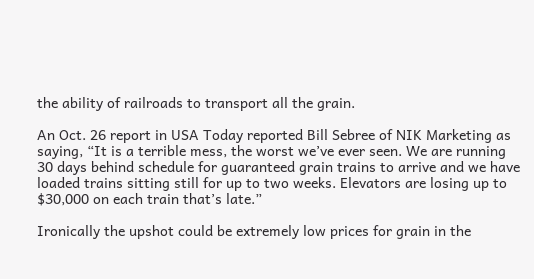the ability of railroads to transport all the grain.

An Oct. 26 report in USA Today reported Bill Sebree of NIK Marketing as saying, “It is a terrible mess, the worst we’ve ever seen. We are running 30 days behind schedule for guaranteed grain trains to arrive and we have loaded trains sitting still for up to two weeks. Elevators are losing up to $30,000 on each train that’s late.”

Ironically the upshot could be extremely low prices for grain in the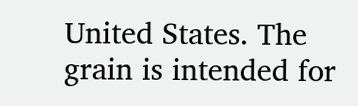United States. The grain is intended for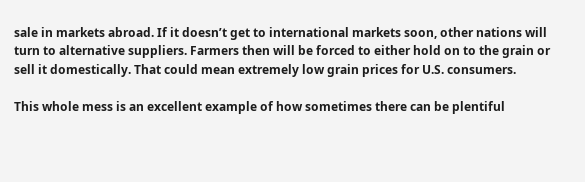sale in markets abroad. If it doesn’t get to international markets soon, other nations will turn to alternative suppliers. Farmers then will be forced to either hold on to the grain or sell it domestically. That could mean extremely low grain prices for U.S. consumers.

This whole mess is an excellent example of how sometimes there can be plentiful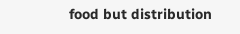food but distribution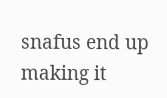snafus end up making it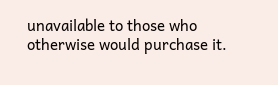unavailable to those who otherwise would purchase it.